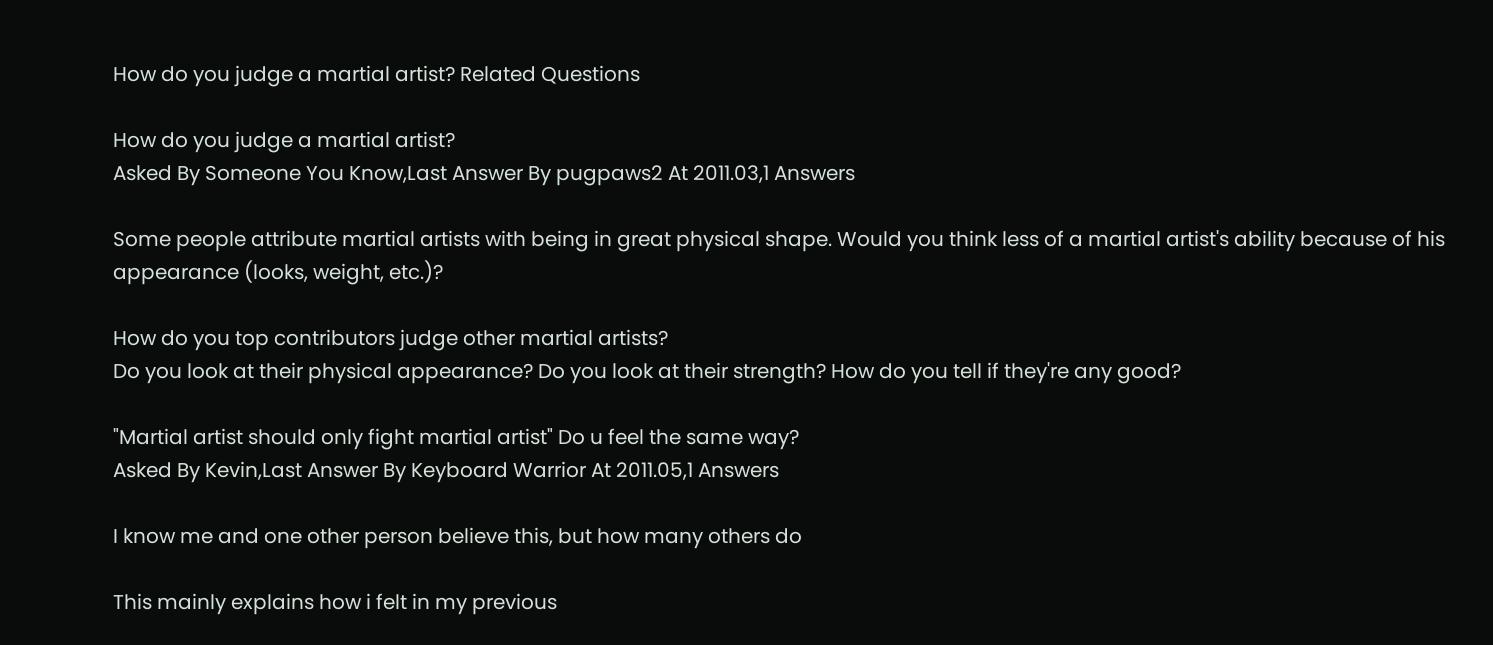How do you judge a martial artist? Related Questions

How do you judge a martial artist?
Asked By Someone You Know,Last Answer By pugpaws2 At 2011.03,1 Answers

Some people attribute martial artists with being in great physical shape. Would you think less of a martial artist's ability because of his appearance (looks, weight, etc.)?

How do you top contributors judge other martial artists?
Do you look at their physical appearance? Do you look at their strength? How do you tell if they're any good?

"Martial artist should only fight martial artist" Do u feel the same way?
Asked By Kevin,Last Answer By Keyboard Warrior At 2011.05,1 Answers

I know me and one other person believe this, but how many others do

This mainly explains how i felt in my previous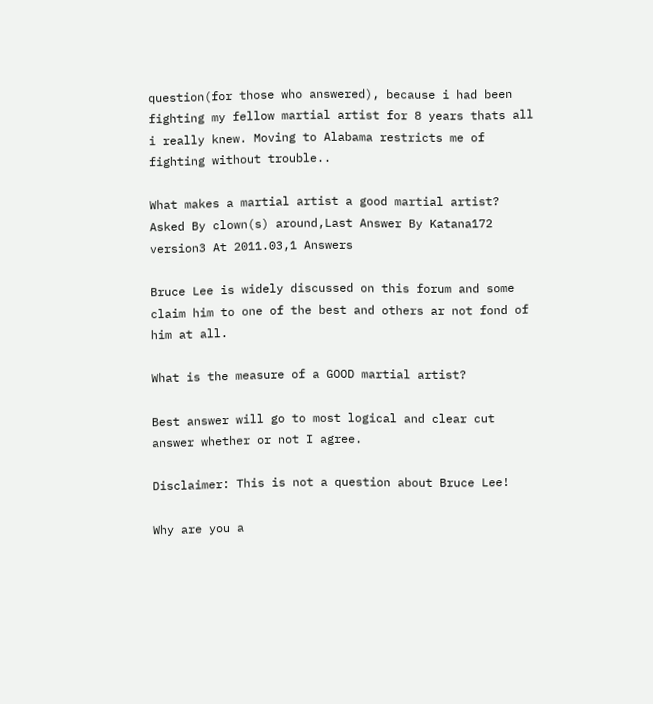question(for those who answered), because i had been fighting my fellow martial artist for 8 years thats all i really knew. Moving to Alabama restricts me of fighting without trouble..

What makes a martial artist a good martial artist?
Asked By clown(s) around,Last Answer By Katana172 version3 At 2011.03,1 Answers

Bruce Lee is widely discussed on this forum and some claim him to one of the best and others ar not fond of him at all.

What is the measure of a GOOD martial artist?

Best answer will go to most logical and clear cut answer whether or not I agree.

Disclaimer: This is not a question about Bruce Lee!

Why are you a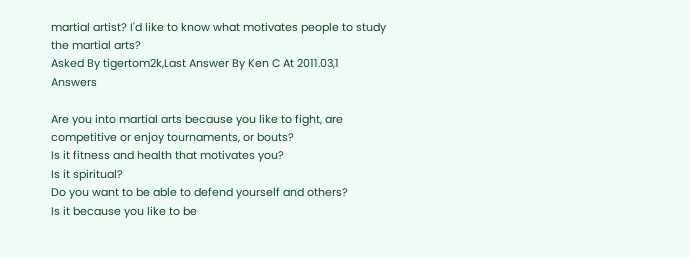martial artist? I'd like to know what motivates people to study the martial arts?
Asked By tigertom2k,Last Answer By Ken C At 2011.03,1 Answers

Are you into martial arts because you like to fight, are competitive or enjoy tournaments, or bouts?
Is it fitness and health that motivates you?
Is it spiritual?
Do you want to be able to defend yourself and others?
Is it because you like to be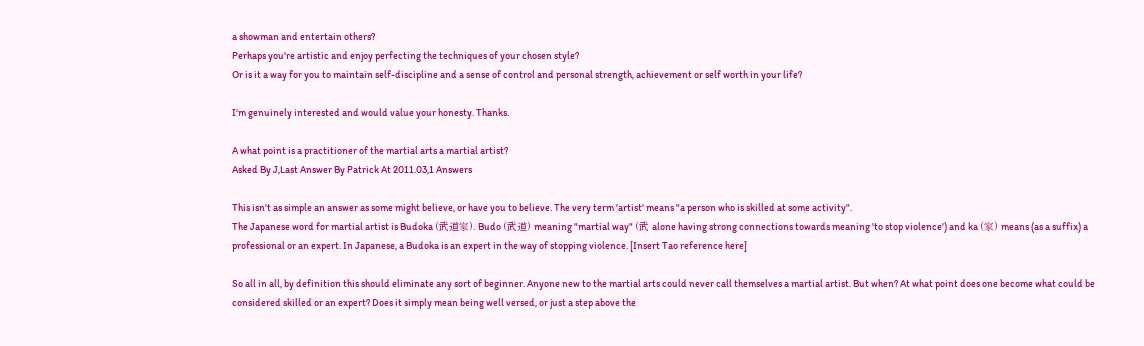a showman and entertain others?
Perhaps you're artistic and enjoy perfecting the techniques of your chosen style?
Or is it a way for you to maintain self-discipline and a sense of control and personal strength, achievement or self worth in your life?

I'm genuinely interested and would value your honesty. Thanks.

A what point is a practitioner of the martial arts a martial artist?
Asked By J,Last Answer By Patrick At 2011.03,1 Answers

This isn't as simple an answer as some might believe, or have you to believe. The very term 'artist' means "a person who is skilled at some activity".
The Japanese word for martial artist is Budoka (武道家). Budo (武道) meaning "martial way" (武 alone having strong connections towards meaning 'to stop violence') and ka (家) means (as a suffix) a professional or an expert. In Japanese, a Budoka is an expert in the way of stopping violence. [Insert Tao reference here]

So all in all, by definition this should eliminate any sort of beginner. Anyone new to the martial arts could never call themselves a martial artist. But when? At what point does one become what could be considered skilled or an expert? Does it simply mean being well versed, or just a step above the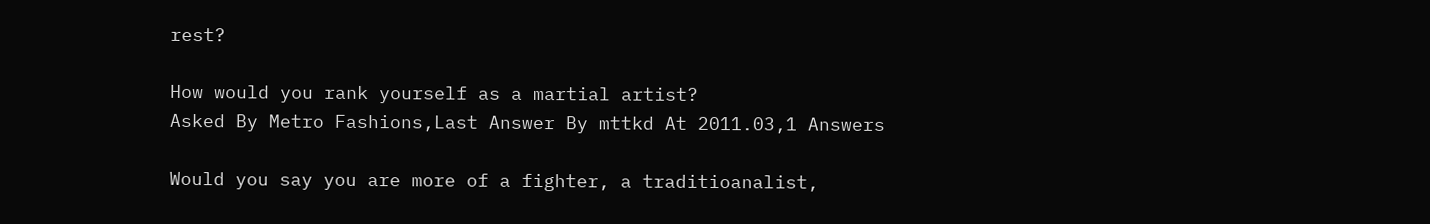rest?

How would you rank yourself as a martial artist?
Asked By Metro Fashions,Last Answer By mttkd At 2011.03,1 Answers

Would you say you are more of a fighter, a traditioanalist,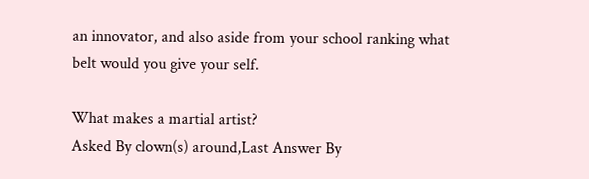an innovator, and also aside from your school ranking what belt would you give your self.

What makes a martial artist?
Asked By clown(s) around,Last Answer By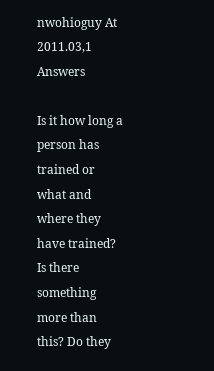nwohioguy At 2011.03,1 Answers

Is it how long a person has trained or what and where they have trained? Is there something more than this? Do they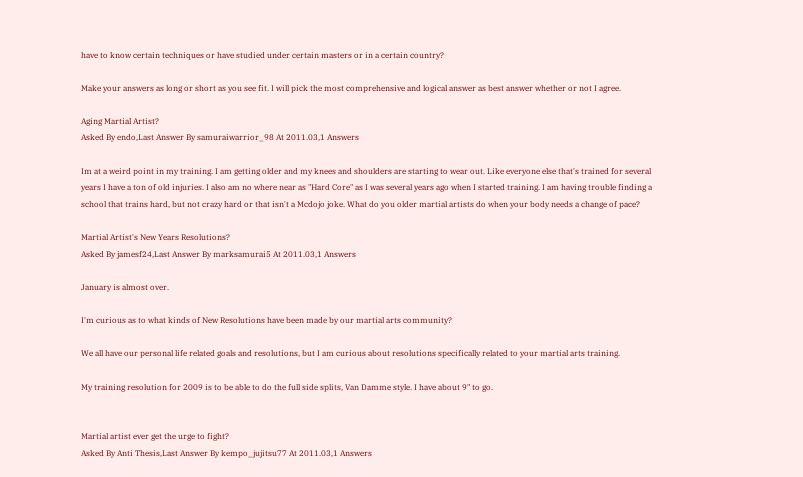have to know certain techniques or have studied under certain masters or in a certain country?

Make your answers as long or short as you see fit. I will pick the most comprehensive and logical answer as best answer whether or not I agree.

Aging Martial Artist?
Asked By endo,Last Answer By samuraiwarrior_98 At 2011.03,1 Answers

Im at a weird point in my training. I am getting older and my knees and shoulders are starting to wear out. Like everyone else that's trained for several years I have a ton of old injuries. I also am no where near as "Hard Core" as I was several years ago when I started training. I am having trouble finding a school that trains hard, but not crazy hard or that isn't a Mcdojo joke. What do you older martial artists do when your body needs a change of pace?

Martial Artist's New Years Resolutions?
Asked By jamesf24,Last Answer By marksamurai5 At 2011.03,1 Answers

January is almost over.

I'm curious as to what kinds of New Resolutions have been made by our martial arts community?

We all have our personal life related goals and resolutions, but I am curious about resolutions specifically related to your martial arts training.

My training resolution for 2009 is to be able to do the full side splits, Van Damme style. I have about 9" to go.


Martial artist ever get the urge to fight?
Asked By Anti Thesis,Last Answer By kempo_jujitsu77 At 2011.03,1 Answers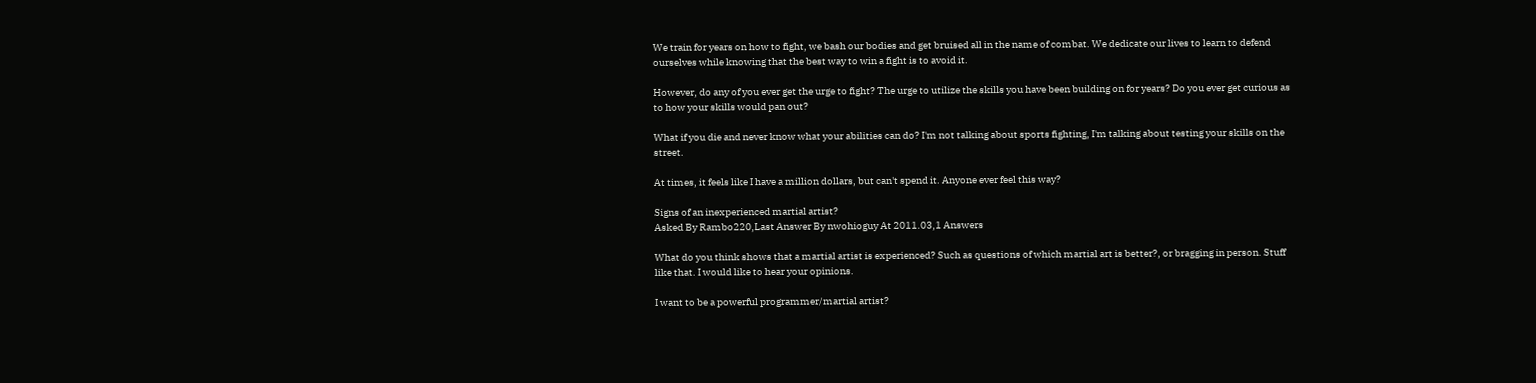We train for years on how to fight, we bash our bodies and get bruised all in the name of combat. We dedicate our lives to learn to defend ourselves while knowing that the best way to win a fight is to avoid it.

However, do any of you ever get the urge to fight? The urge to utilize the skills you have been building on for years? Do you ever get curious as to how your skills would pan out?

What if you die and never know what your abilities can do? I'm not talking about sports fighting, I'm talking about testing your skills on the street.

At times, it feels like I have a million dollars, but can't spend it. Anyone ever feel this way?

Signs of an inexperienced martial artist?
Asked By Rambo220,Last Answer By nwohioguy At 2011.03,1 Answers

What do you think shows that a martial artist is experienced? Such as questions of which martial art is better?, or bragging in person. Stuff like that. I would like to hear your opinions.

I want to be a powerful programmer/martial artist?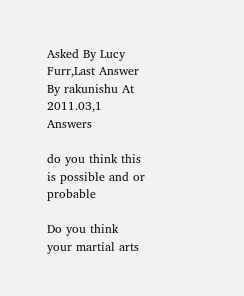Asked By Lucy Furr,Last Answer By rakunishu At 2011.03,1 Answers

do you think this is possible and or probable

Do you think your martial arts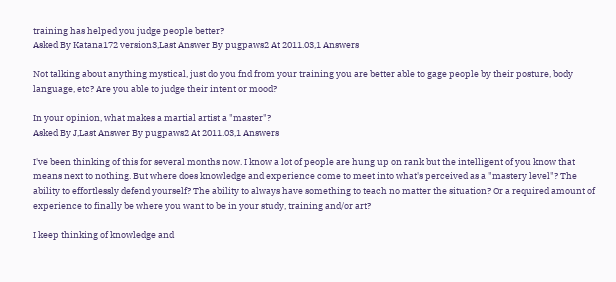training has helped you judge people better?
Asked By Katana172 version3,Last Answer By pugpaws2 At 2011.03,1 Answers

Not talking about anything mystical, just do you fnd from your training you are better able to gage people by their posture, body language, etc? Are you able to judge their intent or mood?

In your opinion, what makes a martial artist a "master"?
Asked By J,Last Answer By pugpaws2 At 2011.03,1 Answers

I've been thinking of this for several months now. I know a lot of people are hung up on rank but the intelligent of you know that means next to nothing. But where does knowledge and experience come to meet into what's perceived as a "mastery level"? The ability to effortlessly defend yourself? The ability to always have something to teach no matter the situation? Or a required amount of experience to finally be where you want to be in your study, training and/or art?

I keep thinking of knowledge and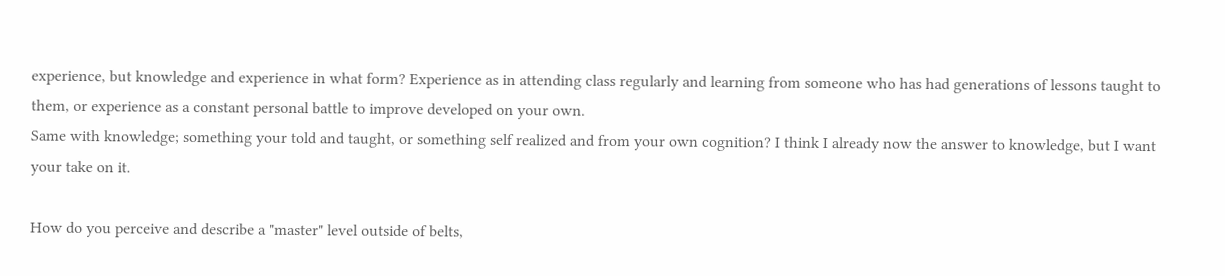experience, but knowledge and experience in what form? Experience as in attending class regularly and learning from someone who has had generations of lessons taught to them, or experience as a constant personal battle to improve developed on your own.
Same with knowledge; something your told and taught, or something self realized and from your own cognition? I think I already now the answer to knowledge, but I want your take on it.

How do you perceive and describe a "master" level outside of belts,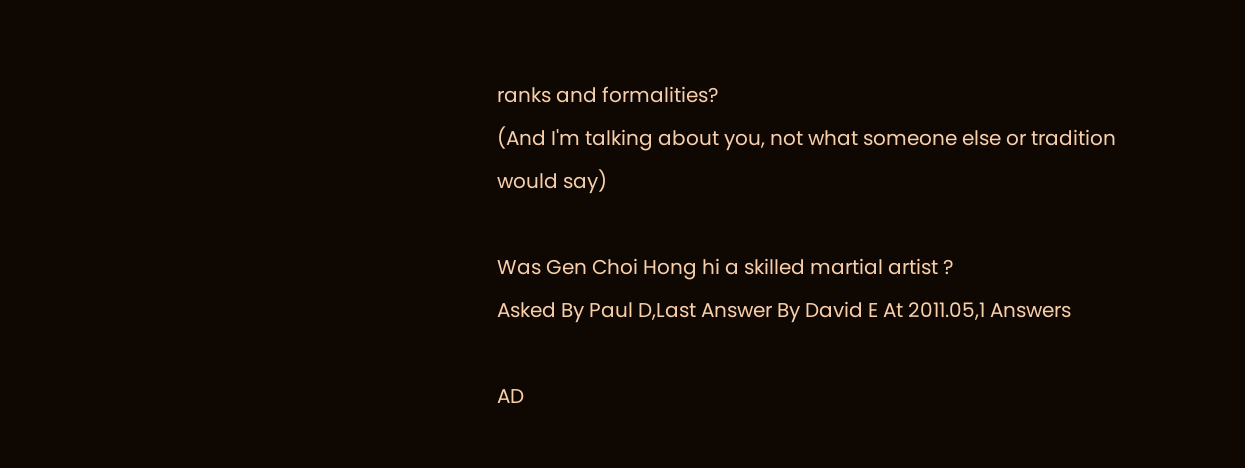ranks and formalities?
(And I'm talking about you, not what someone else or tradition would say)

Was Gen Choi Hong hi a skilled martial artist ?
Asked By Paul D,Last Answer By David E At 2011.05,1 Answers

AD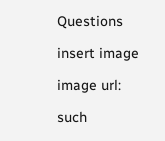Questions

insert image

image url:

such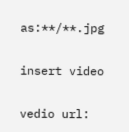as:**/**.jpg

insert video

vedio url: